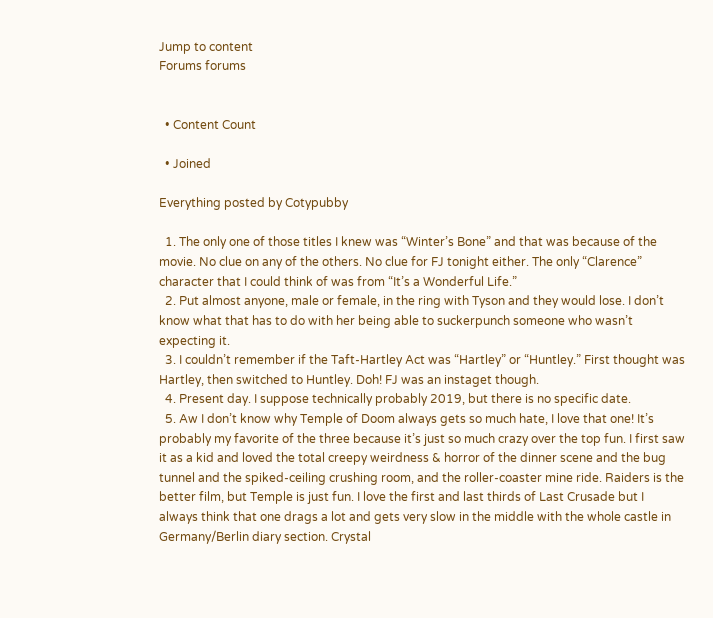Jump to content
Forums forums


  • Content Count

  • Joined

Everything posted by Cotypubby

  1. The only one of those titles I knew was “Winter’s Bone” and that was because of the movie. No clue on any of the others. No clue for FJ tonight either. The only “Clarence” character that I could think of was from “It’s a Wonderful Life.”
  2. Put almost anyone, male or female, in the ring with Tyson and they would lose. I don’t know what that has to do with her being able to suckerpunch someone who wasn’t expecting it.
  3. I couldn’t remember if the Taft-Hartley Act was “Hartley” or “Huntley.” First thought was Hartley, then switched to Huntley. Doh! FJ was an instaget though.
  4. Present day. I suppose technically probably 2019, but there is no specific date.
  5. Aw I don’t know why Temple of Doom always gets so much hate, I love that one! It’s probably my favorite of the three because it’s just so much crazy over the top fun. I first saw it as a kid and loved the total creepy weirdness & horror of the dinner scene and the bug tunnel and the spiked-ceiling crushing room, and the roller-coaster mine ride. Raiders is the better film, but Temple is just fun. I love the first and last thirds of Last Crusade but I always think that one drags a lot and gets very slow in the middle with the whole castle in Germany/Berlin diary section. Crystal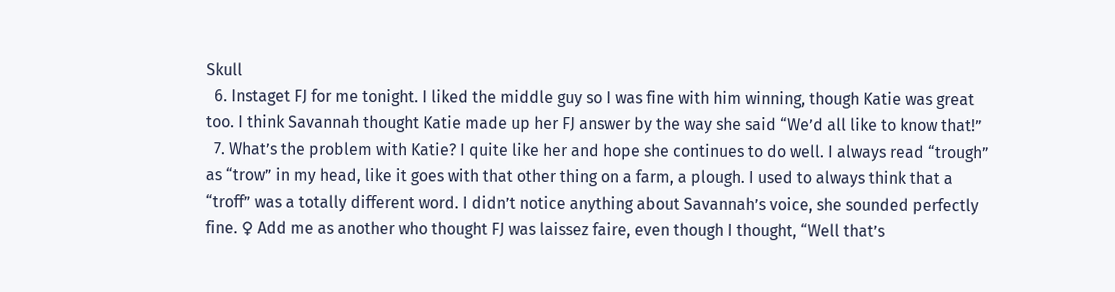Skull
  6. Instaget FJ for me tonight. I liked the middle guy so I was fine with him winning, though Katie was great too. I think Savannah thought Katie made up her FJ answer by the way she said “We’d all like to know that!”
  7. What’s the problem with Katie? I quite like her and hope she continues to do well. I always read “trough” as “trow” in my head, like it goes with that other thing on a farm, a plough. I used to always think that a “troff” was a totally different word. I didn’t notice anything about Savannah’s voice, she sounded perfectly fine. ♀ Add me as another who thought FJ was laissez faire, even though I thought, “Well that’s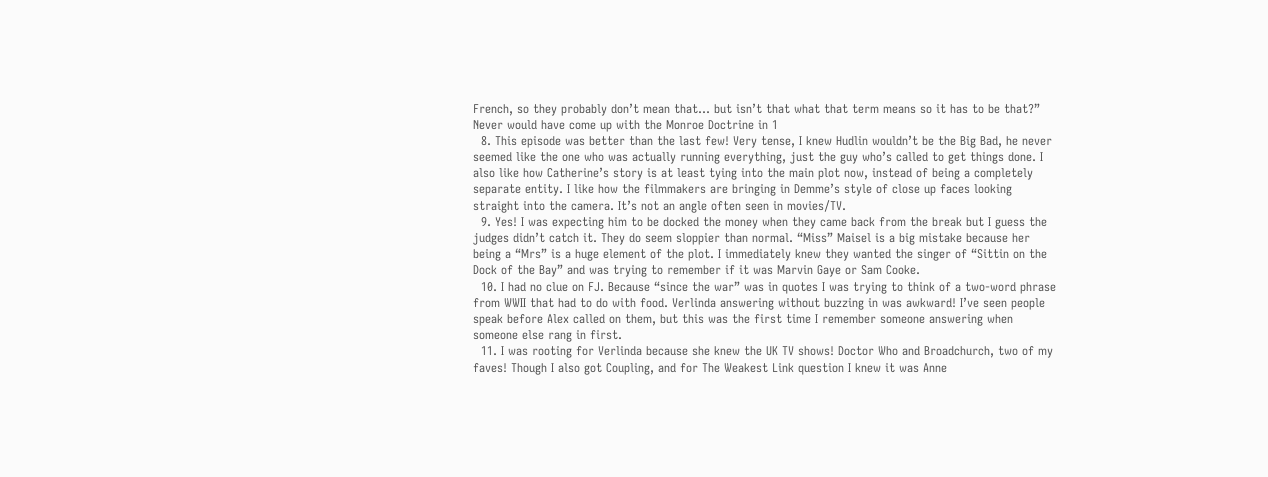French, so they probably don’t mean that… but isn’t that what that term means so it has to be that?” Never would have come up with the Monroe Doctrine in 1
  8. This episode was better than the last few! Very tense, I knew Hudlin wouldn’t be the Big Bad, he never seemed like the one who was actually running everything, just the guy who’s called to get things done. I also like how Catherine’s story is at least tying into the main plot now, instead of being a completely separate entity. I like how the filmmakers are bringing in Demme’s style of close up faces looking straight into the camera. It’s not an angle often seen in movies/TV.
  9. Yes! I was expecting him to be docked the money when they came back from the break but I guess the judges didn’t catch it. They do seem sloppier than normal. “Miss” Maisel is a big mistake because her being a “Mrs” is a huge element of the plot. I immediately knew they wanted the singer of “Sittin on the Dock of the Bay” and was trying to remember if it was Marvin Gaye or Sam Cooke.
  10. I had no clue on FJ. Because “since the war” was in quotes I was trying to think of a two-word phrase from WWII that had to do with food. Verlinda answering without buzzing in was awkward! I’ve seen people speak before Alex called on them, but this was the first time I remember someone answering when someone else rang in first.
  11. I was rooting for Verlinda because she knew the UK TV shows! Doctor Who and Broadchurch, two of my faves! Though I also got Coupling, and for The Weakest Link question I knew it was Anne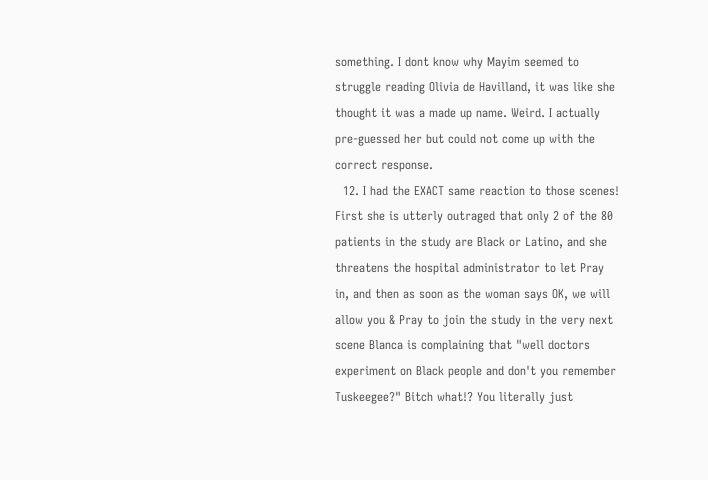something. I dont know why Mayim seemed to struggle reading Olivia de Havilland, it was like she thought it was a made up name. Weird. I actually pre-guessed her but could not come up with the correct response.
  12. I had the EXACT same reaction to those scenes! First she is utterly outraged that only 2 of the 80 patients in the study are Black or Latino, and she threatens the hospital administrator to let Pray in, and then as soon as the woman says OK, we will allow you & Pray to join the study in the very next scene Blanca is complaining that "well doctors experiment on Black people and don't you remember Tuskeegee?" Bitch what!? You literally just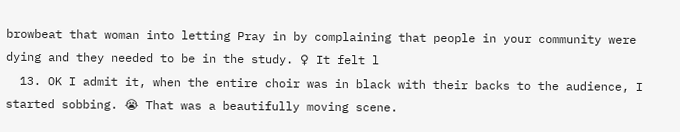browbeat that woman into letting Pray in by complaining that people in your community were dying and they needed to be in the study. ♀ It felt l
  13. OK I admit it, when the entire choir was in black with their backs to the audience, I started sobbing. 😭 That was a beautifully moving scene.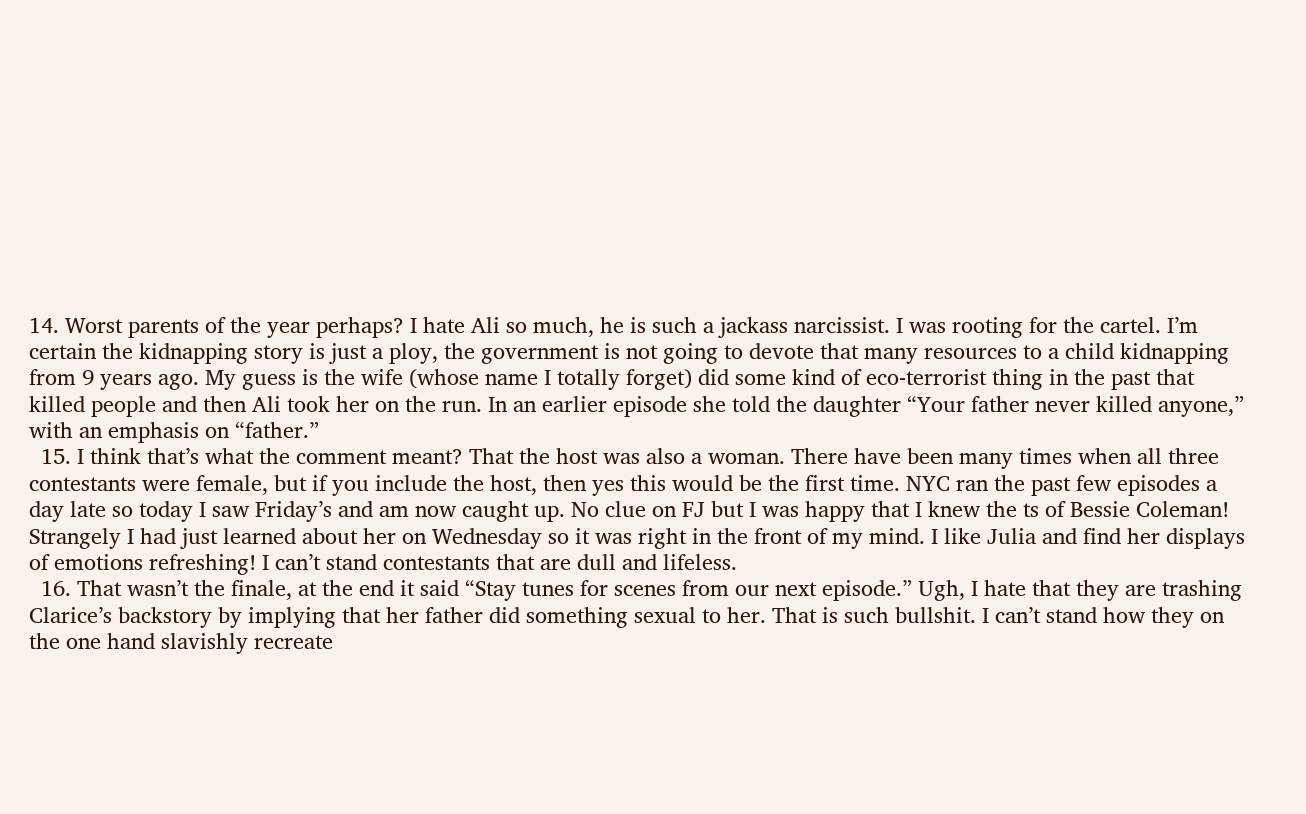14. Worst parents of the year perhaps? I hate Ali so much, he is such a jackass narcissist. I was rooting for the cartel. I’m certain the kidnapping story is just a ploy, the government is not going to devote that many resources to a child kidnapping from 9 years ago. My guess is the wife (whose name I totally forget) did some kind of eco-terrorist thing in the past that killed people and then Ali took her on the run. In an earlier episode she told the daughter “Your father never killed anyone,” with an emphasis on “father.”
  15. I think that’s what the comment meant? That the host was also a woman. There have been many times when all three contestants were female, but if you include the host, then yes this would be the first time. NYC ran the past few episodes a day late so today I saw Friday’s and am now caught up. No clue on FJ but I was happy that I knew the ts of Bessie Coleman! Strangely I had just learned about her on Wednesday so it was right in the front of my mind. I like Julia and find her displays of emotions refreshing! I can’t stand contestants that are dull and lifeless.
  16. That wasn’t the finale, at the end it said “Stay tunes for scenes from our next episode.” Ugh, I hate that they are trashing Clarice’s backstory by implying that her father did something sexual to her. That is such bullshit. I can’t stand how they on the one hand slavishly recreate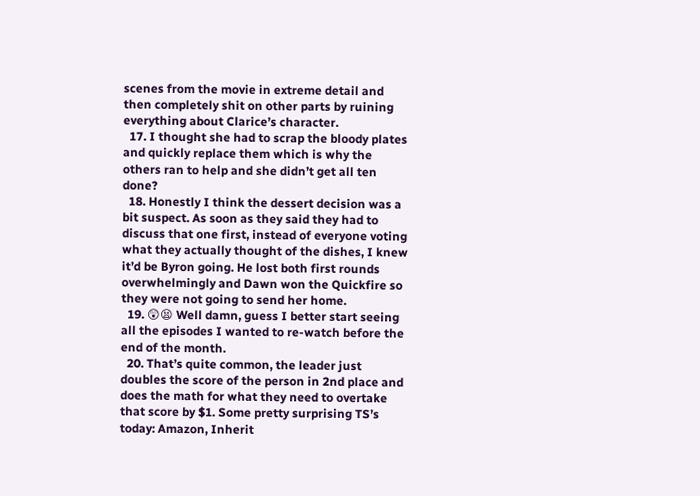scenes from the movie in extreme detail and then completely shit on other parts by ruining everything about Clarice’s character.
  17. I thought she had to scrap the bloody plates and quickly replace them which is why the others ran to help and she didn’t get all ten done?
  18. Honestly I think the dessert decision was a bit suspect. As soon as they said they had to discuss that one first, instead of everyone voting what they actually thought of the dishes, I knew it’d be Byron going. He lost both first rounds overwhelmingly and Dawn won the Quickfire so they were not going to send her home.
  19. 😲😫 Well damn, guess I better start seeing all the episodes I wanted to re-watch before the end of the month.
  20. That’s quite common, the leader just doubles the score of the person in 2nd place and does the math for what they need to overtake that score by $1. Some pretty surprising TS’s today: Amazon, Inherit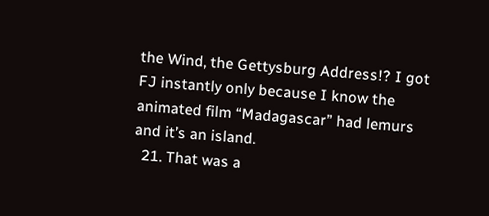the Wind, the Gettysburg Address!? I got FJ instantly only because I know the animated film “Madagascar” had lemurs and it’s an island.
  21. That was a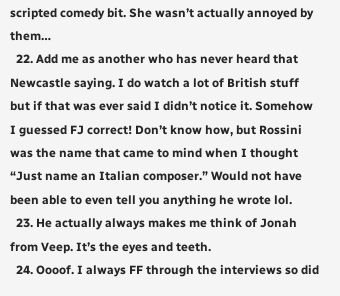scripted comedy bit. She wasn’t actually annoyed by them…
  22. Add me as another who has never heard that Newcastle saying. I do watch a lot of British stuff but if that was ever said I didn’t notice it. Somehow I guessed FJ correct! Don’t know how, but Rossini was the name that came to mind when I thought “Just name an Italian composer.” Would not have been able to even tell you anything he wrote lol.
  23. He actually always makes me think of Jonah from Veep. It’s the eyes and teeth.
  24. Oooof. I always FF through the interviews so did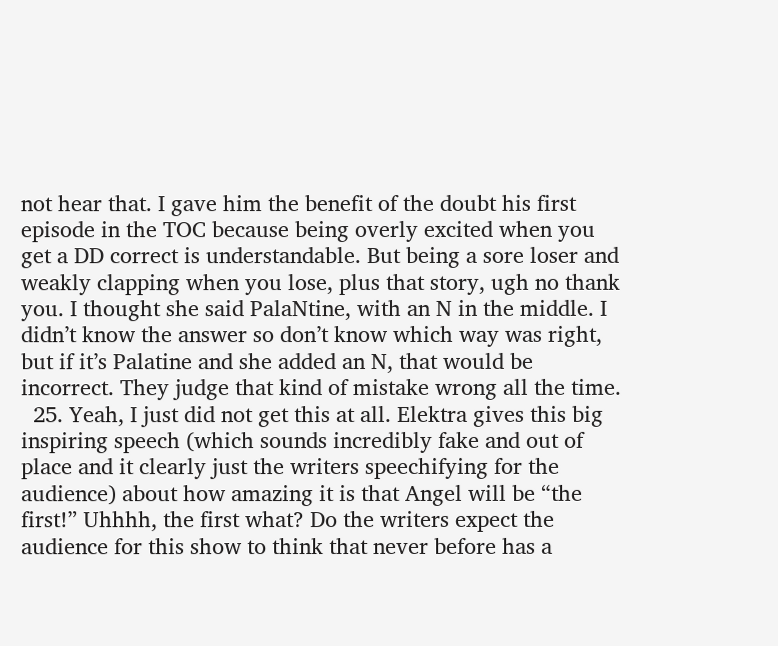not hear that. I gave him the benefit of the doubt his first episode in the TOC because being overly excited when you get a DD correct is understandable. But being a sore loser and weakly clapping when you lose, plus that story, ugh no thank you. I thought she said PalaNtine, with an N in the middle. I didn’t know the answer so don’t know which way was right, but if it’s Palatine and she added an N, that would be incorrect. They judge that kind of mistake wrong all the time.
  25. Yeah, I just did not get this at all. Elektra gives this big inspiring speech (which sounds incredibly fake and out of place and it clearly just the writers speechifying for the audience) about how amazing it is that Angel will be “the first!” Uhhhh, the first what? Do the writers expect the audience for this show to think that never before has a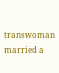transwoman married a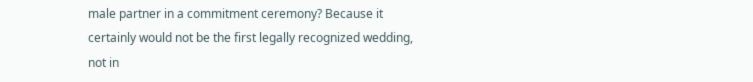male partner in a commitment ceremony? Because it certainly would not be the first legally recognized wedding, not in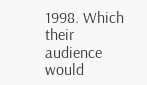1998. Which their audience would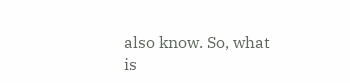also know. So, what is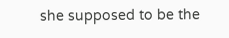she supposed to be the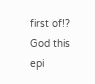first of!? God this epi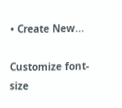• Create New...

Customize font-size